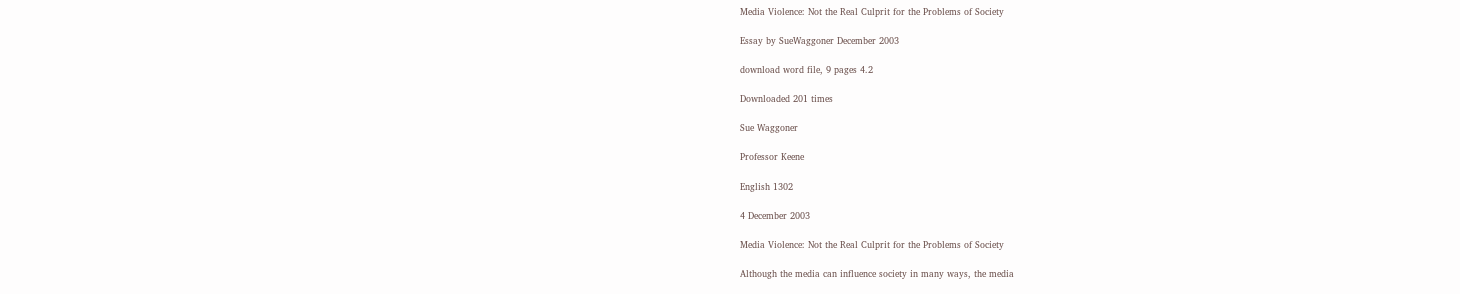Media Violence: Not the Real Culprit for the Problems of Society

Essay by SueWaggoner December 2003

download word file, 9 pages 4.2

Downloaded 201 times

Sue Waggoner

Professor Keene

English 1302

4 December 2003

Media Violence: Not the Real Culprit for the Problems of Society

Although the media can influence society in many ways, the media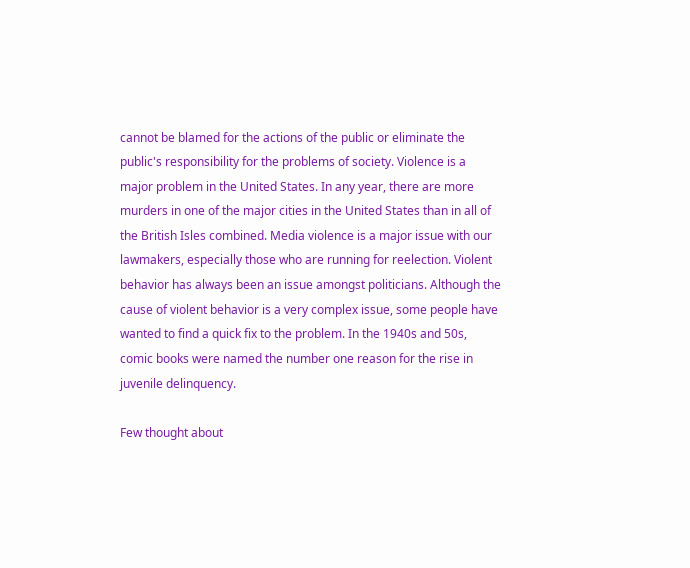cannot be blamed for the actions of the public or eliminate the public's responsibility for the problems of society. Violence is a major problem in the United States. In any year, there are more murders in one of the major cities in the United States than in all of the British Isles combined. Media violence is a major issue with our lawmakers, especially those who are running for reelection. Violent behavior has always been an issue amongst politicians. Although the cause of violent behavior is a very complex issue, some people have wanted to find a quick fix to the problem. In the 1940s and 50s, comic books were named the number one reason for the rise in juvenile delinquency.

Few thought about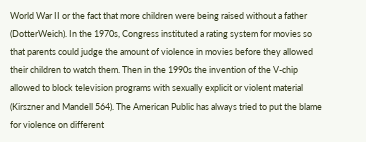World War II or the fact that more children were being raised without a father (DotterWeich). In the 1970s, Congress instituted a rating system for movies so that parents could judge the amount of violence in movies before they allowed their children to watch them. Then in the 1990s the invention of the V-chip allowed to block television programs with sexually explicit or violent material (Kirszner and Mandell 564). The American Public has always tried to put the blame for violence on different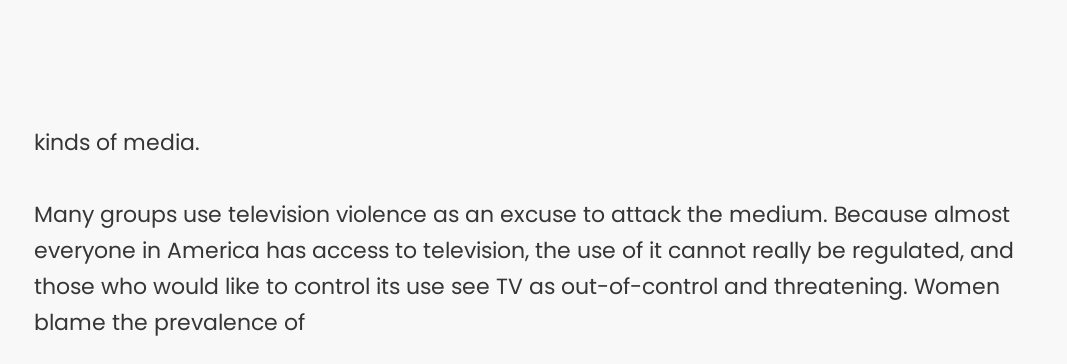kinds of media.

Many groups use television violence as an excuse to attack the medium. Because almost everyone in America has access to television, the use of it cannot really be regulated, and those who would like to control its use see TV as out-of-control and threatening. Women blame the prevalence of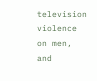television violence on men, and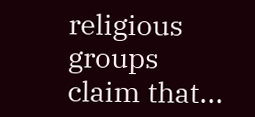religious groups claim that...